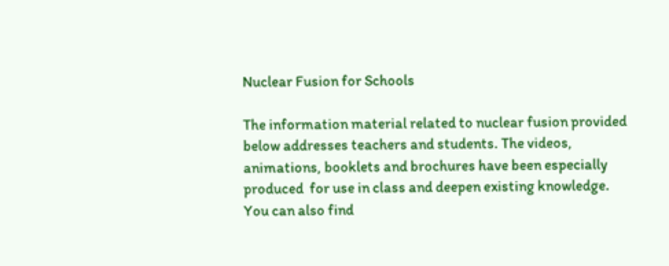Nuclear Fusion for Schools

The information material related to nuclear fusion provided below addresses teachers and students. The videos, animations, booklets and brochures have been especially produced  for use in class and deepen existing knowledge. You can also find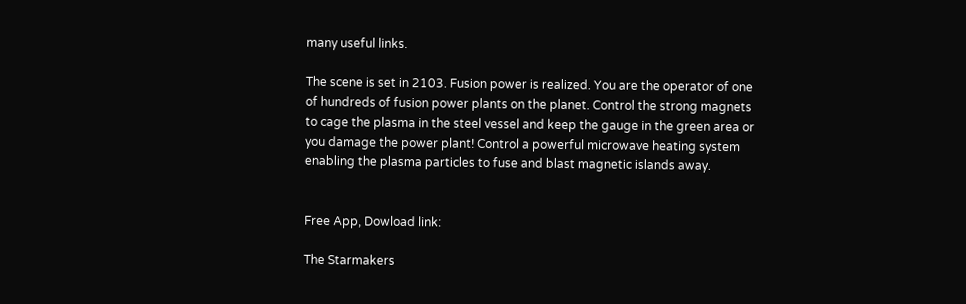many useful links.

The scene is set in 2103. Fusion power is realized. You are the operator of one of hundreds of fusion power plants on the planet. Control the strong magnets to cage the plasma in the steel vessel and keep the gauge in the green area or you damage the power plant! Control a powerful microwave heating system enabling the plasma particles to fuse and blast magnetic islands away.


Free App, Dowload link:

The Starmakers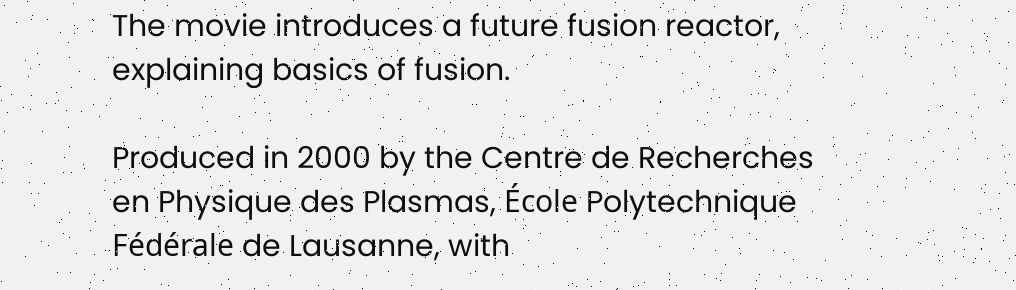The movie introduces a future fusion reactor, explaining basics of fusion.

Produced in 2000 by the Centre de Recherches en Physique des Plasmas, École Polytechnique Fédérale de Lausanne, with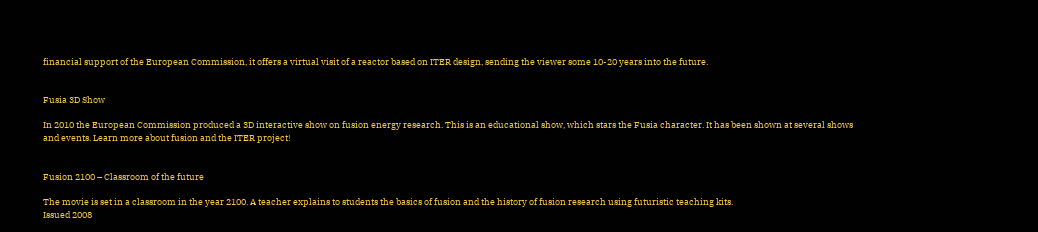financial support of the European Commission, it offers a virtual visit of a reactor based on ITER design, sending the viewer some 10-20 years into the future.


Fusia 3D Show

In 2010 the European Commission produced a 3D interactive show on fusion energy research. This is an educational show, which stars the Fusia character. It has been shown at several shows and events. Learn more about fusion and the ITER project!


Fusion 2100 – Classroom of the future

The movie is set in a classroom in the year 2100. A teacher explains to students the basics of fusion and the history of fusion research using futuristic teaching kits.
Issued 2008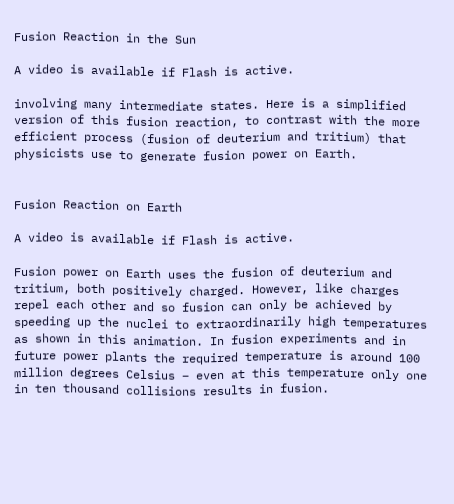Fusion Reaction in the Sun

A video is available if Flash is active.

involving many intermediate states. Here is a simplified version of this fusion reaction, to contrast with the more efficient process (fusion of deuterium and tritium) that physicists use to generate fusion power on Earth.


Fusion Reaction on Earth

A video is available if Flash is active.

Fusion power on Earth uses the fusion of deuterium and tritium, both positively charged. However, like charges repel each other and so fusion can only be achieved by speeding up the nuclei to extraordinarily high temperatures as shown in this animation. In fusion experiments and in future power plants the required temperature is around 100 million degrees Celsius – even at this temperature only one in ten thousand collisions results in fusion.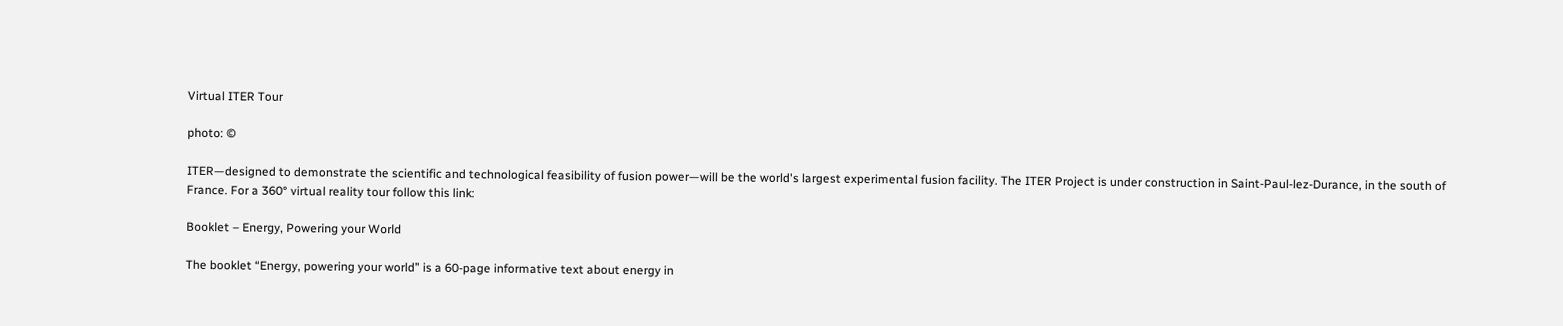Virtual ITER Tour

photo: ©

ITER—designed to demonstrate the scientific and technological feasibility of fusion power—will be the world's largest experimental fusion facility. The ITER Project is under construction in Saint-Paul-lez-Durance, in the south of France. For a 360° virtual reality tour follow this link:

Booklet – Energy, Powering your World

The booklet “Energy, powering your world” is a 60-page informative text about energy in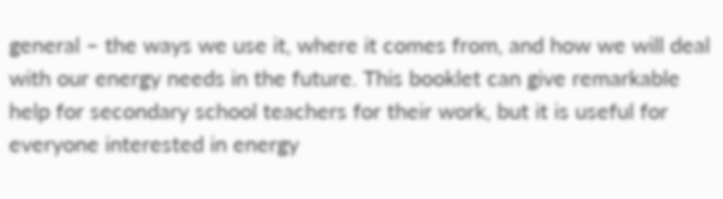general – the ways we use it, where it comes from, and how we will deal with our energy needs in the future. This booklet can give remarkable help for secondary school teachers for their work, but it is useful for everyone interested in energy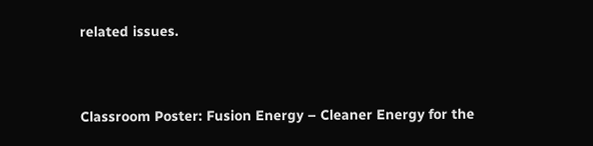related issues.


Classroom Poster: Fusion Energy – Cleaner Energy for the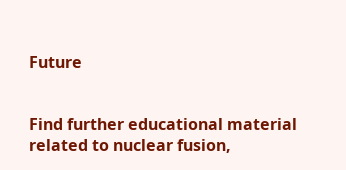Future


Find further educational material related to nuclear fusion,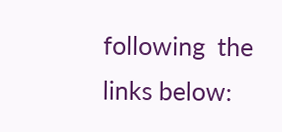following  the links below: